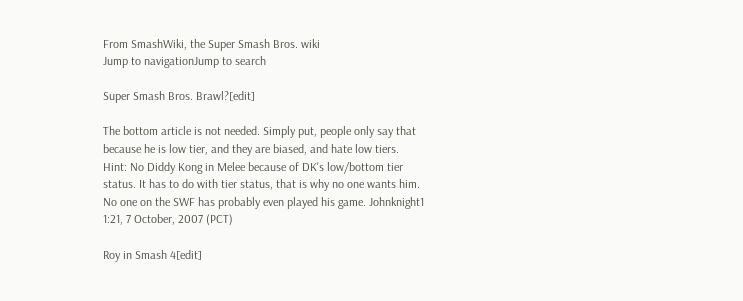From SmashWiki, the Super Smash Bros. wiki
Jump to navigationJump to search

Super Smash Bros. Brawl?[edit]

The bottom article is not needed. Simply put, people only say that because he is low tier, and they are biased, and hate low tiers. Hint: No Diddy Kong in Melee because of DK's low/bottom tier status. It has to do with tier status, that is why no one wants him. No one on the SWF has probably even played his game. Johnknight1 1:21, 7 October, 2007 (PCT)

Roy in Smash 4[edit]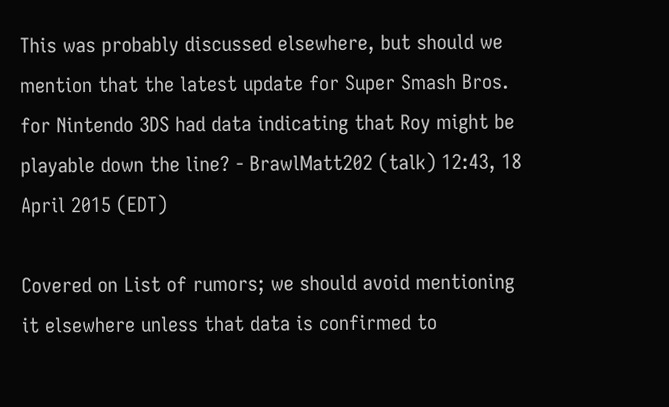This was probably discussed elsewhere, but should we mention that the latest update for Super Smash Bros. for Nintendo 3DS had data indicating that Roy might be playable down the line? - BrawlMatt202 (talk) 12:43, 18 April 2015 (EDT)

Covered on List of rumors; we should avoid mentioning it elsewhere unless that data is confirmed to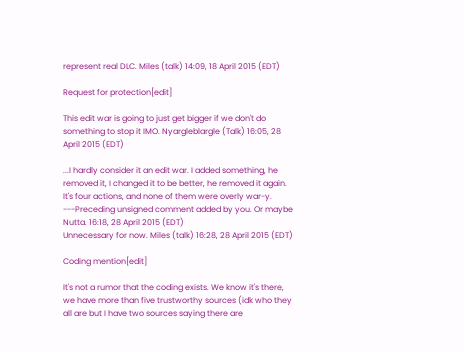represent real DLC. Miles (talk) 14:09, 18 April 2015 (EDT)

Request for protection[edit]

This edit war is going to just get bigger if we don't do something to stop it IMO. Nyargleblargle (Talk) 16:05, 28 April 2015 (EDT)

...I hardly consider it an edit war. I added something, he removed it, I changed it to be better, he removed it again. It's four actions, and none of them were overly war-y. ---Preceding unsigned comment added by you. Or maybe Nutta. 16:18, 28 April 2015 (EDT)
Unnecessary for now. Miles (talk) 16:28, 28 April 2015 (EDT)

Coding mention[edit]

It's not a rumor that the coding exists. We know it's there, we have more than five trustworthy sources (idk who they all are but I have two sources saying there are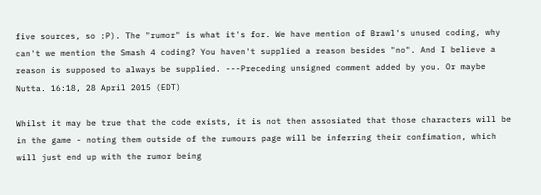five sources, so :P). The "rumor" is what it's for. We have mention of Brawl's unused coding, why can't we mention the Smash 4 coding? You haven't supplied a reason besides "no". And I believe a reason is supposed to always be supplied. ---Preceding unsigned comment added by you. Or maybe Nutta. 16:18, 28 April 2015 (EDT)

Whilst it may be true that the code exists, it is not then assosiated that those characters will be in the game - noting them outside of the rumours page will be inferring their confimation, which will just end up with the rumor being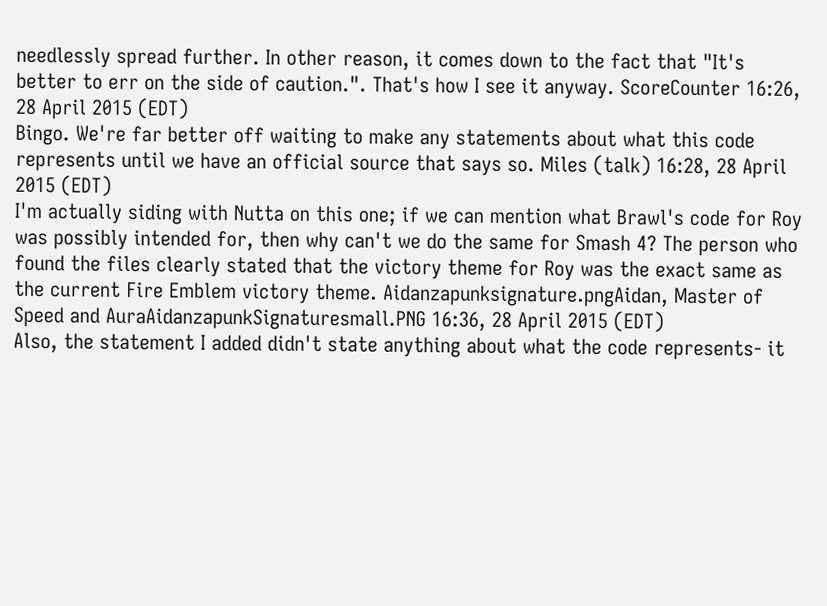needlessly spread further. In other reason, it comes down to the fact that "It's better to err on the side of caution.". That's how I see it anyway. ScoreCounter 16:26, 28 April 2015 (EDT)
Bingo. We're far better off waiting to make any statements about what this code represents until we have an official source that says so. Miles (talk) 16:28, 28 April 2015 (EDT)
I'm actually siding with Nutta on this one; if we can mention what Brawl's code for Roy was possibly intended for, then why can't we do the same for Smash 4? The person who found the files clearly stated that the victory theme for Roy was the exact same as the current Fire Emblem victory theme. Aidanzapunksignature.pngAidan, Master of Speed and AuraAidanzapunkSignaturesmall.PNG 16:36, 28 April 2015 (EDT)
Also, the statement I added didn't state anything about what the code represents- it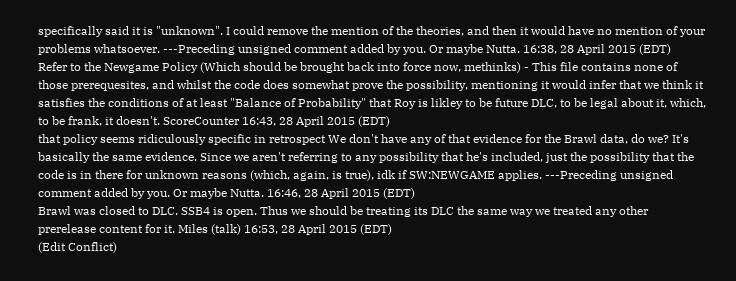specifically said it is "unknown". I could remove the mention of the theories, and then it would have no mention of your problems whatsoever. ---Preceding unsigned comment added by you. Or maybe Nutta. 16:38, 28 April 2015 (EDT)
Refer to the Newgame Policy (Which should be brought back into force now, methinks) - This file contains none of those prerequesites, and whilst the code does somewhat prove the possibility, mentioning it would infer that we think it satisfies the conditions of at least "Balance of Probability" that Roy is likley to be future DLC, to be legal about it, which, to be frank, it doesn't. ScoreCounter 16:43, 28 April 2015 (EDT)
that policy seems ridiculously specific in retrospect We don't have any of that evidence for the Brawl data, do we? It's basically the same evidence. Since we aren't referring to any possibility that he's included, just the possibility that the code is in there for unknown reasons (which, again, is true), idk if SW:NEWGAME applies. ---Preceding unsigned comment added by you. Or maybe Nutta. 16:46, 28 April 2015 (EDT)
Brawl was closed to DLC. SSB4 is open. Thus we should be treating its DLC the same way we treated any other prerelease content for it. Miles (talk) 16:53, 28 April 2015 (EDT)
(Edit Conflict)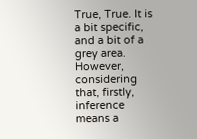True, True. It is a bit specific, and a bit of a grey area. However, considering that, firstly, inference means a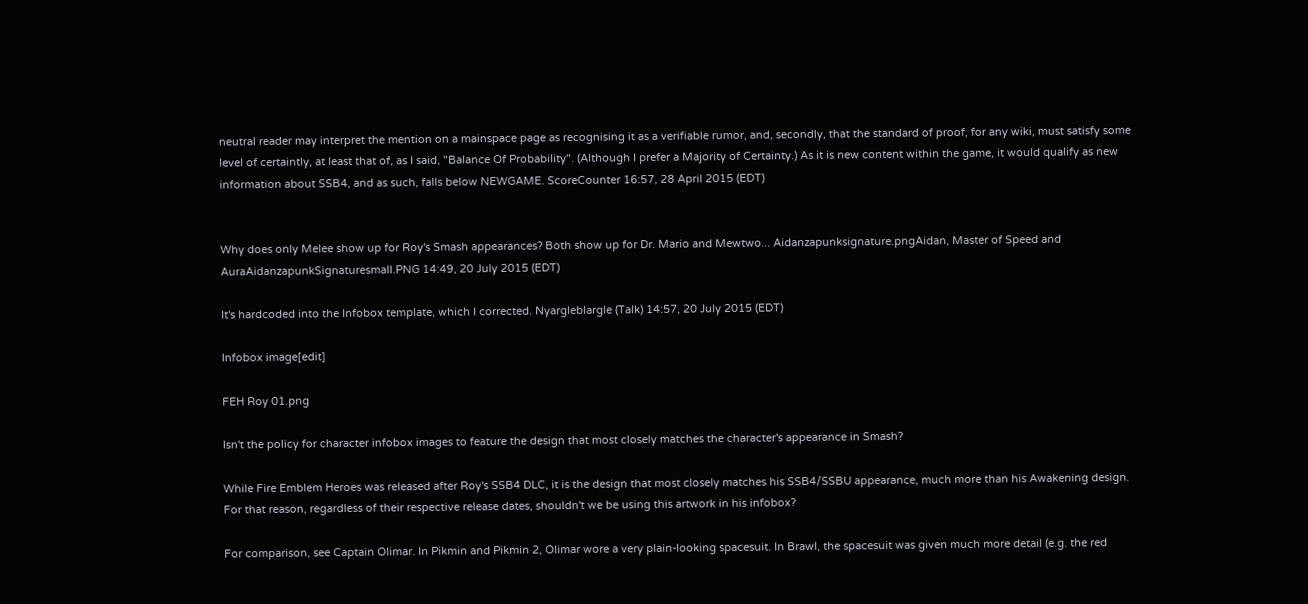neutral reader may interpret the mention on a mainspace page as recognising it as a verifiable rumor, and, secondly, that the standard of proof, for any wiki, must satisfy some level of certaintly, at least that of, as I said, "Balance Of Probability". (Although I prefer a Majority of Certainty.) As it is new content within the game, it would qualify as new information about SSB4, and as such, falls below NEWGAME. ScoreCounter 16:57, 28 April 2015 (EDT)


Why does only Melee show up for Roy's Smash appearances? Both show up for Dr. Mario and Mewtwo... Aidanzapunksignature.pngAidan, Master of Speed and AuraAidanzapunkSignaturesmall.PNG 14:49, 20 July 2015 (EDT)

It's hardcoded into the Infobox template, which I corrected. Nyargleblargle (Talk) 14:57, 20 July 2015 (EDT)

Infobox image[edit]

FEH Roy 01.png

Isn't the policy for character infobox images to feature the design that most closely matches the character's appearance in Smash?

While Fire Emblem Heroes was released after Roy's SSB4 DLC, it is the design that most closely matches his SSB4/SSBU appearance, much more than his Awakening design. For that reason, regardless of their respective release dates, shouldn't we be using this artwork in his infobox?

For comparison, see Captain Olimar. In Pikmin and Pikmin 2, Olimar wore a very plain-looking spacesuit. In Brawl, the spacesuit was given much more detail (e.g. the red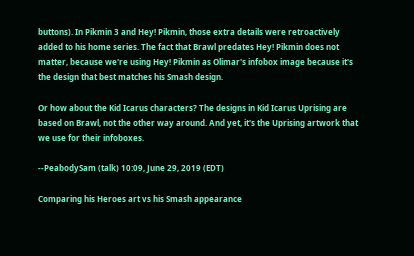buttons). In Pikmin 3 and Hey! Pikmin, those extra details were retroactively added to his home series. The fact that Brawl predates Hey! Pikmin does not matter, because we're using Hey! Pikmin as Olimar's infobox image because it's the design that best matches his Smash design.

Or how about the Kid Icarus characters? The designs in Kid Icarus Uprising are based on Brawl, not the other way around. And yet, it's the Uprising artwork that we use for their infoboxes.

--PeabodySam (talk) 10:09, June 29, 2019 (EDT)

Comparing his Heroes art vs his Smash appearance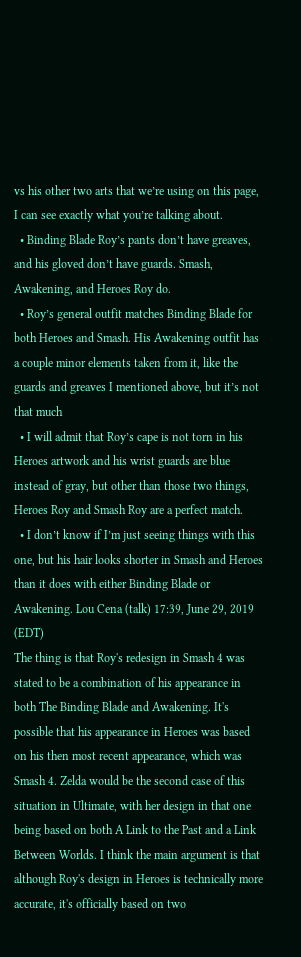vs his other two arts that we’re using on this page, I can see exactly what you’re talking about.
  • Binding Blade Roy’s pants don’t have greaves, and his gloved don’t have guards. Smash, Awakening, and Heroes Roy do.
  • Roy’s general outfit matches Binding Blade for both Heroes and Smash. His Awakening outfit has a couple minor elements taken from it, like the guards and greaves I mentioned above, but it’s not that much
  • I will admit that Roy’s cape is not torn in his Heroes artwork and his wrist guards are blue instead of gray, but other than those two things, Heroes Roy and Smash Roy are a perfect match.
  • I don’t know if I’m just seeing things with this one, but his hair looks shorter in Smash and Heroes than it does with either Binding Blade or Awakening. Lou Cena (talk) 17:39, June 29, 2019 (EDT)
The thing is that Roy's redesign in Smash 4 was stated to be a combination of his appearance in both The Binding Blade and Awakening. It's possible that his appearance in Heroes was based on his then most recent appearance, which was Smash 4. Zelda would be the second case of this situation in Ultimate, with her design in that one being based on both A Link to the Past and a Link Between Worlds. I think the main argument is that although Roy's design in Heroes is technically more accurate, it's officially based on two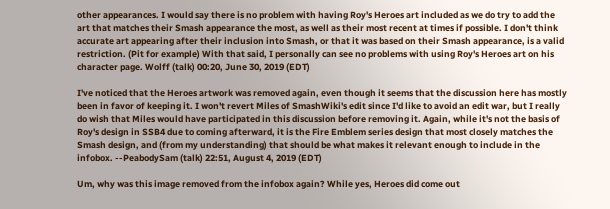other appearances. I would say there is no problem with having Roy's Heroes art included as we do try to add the art that matches their Smash appearance the most, as well as their most recent at times if possible. I don't think accurate art appearing after their inclusion into Smash, or that it was based on their Smash appearance, is a valid restriction. (Pit for example) With that said, I personally can see no problems with using Roy's Heroes art on his character page. Wolff (talk) 00:20, June 30, 2019 (EDT)

I've noticed that the Heroes artwork was removed again, even though it seems that the discussion here has mostly been in favor of keeping it. I won't revert Miles of SmashWiki's edit since I'd like to avoid an edit war, but I really do wish that Miles would have participated in this discussion before removing it. Again, while it's not the basis of Roy's design in SSB4 due to coming afterward, it is the Fire Emblem series design that most closely matches the Smash design, and (from my understanding) that should be what makes it relevant enough to include in the infobox. --PeabodySam (talk) 22:51, August 4, 2019 (EDT)

Um, why was this image removed from the infobox again? While yes, Heroes did come out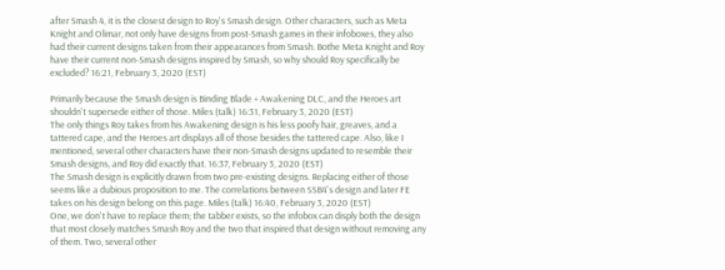after Smash 4, it is the closest design to Roy's Smash design. Other characters, such as Meta Knight and Olimar, not only have designs from post-Smash games in their infoboxes, they also had their current designs taken from their appearances from Smash. Bothe Meta Knight and Roy have their current non-Smash designs inspired by Smash, so why should Roy specifically be excluded? 16:21, February 3, 2020 (EST)

Primarily because the Smash design is Binding Blade + Awakening DLC, and the Heroes art shouldn't supersede either of those. Miles (talk) 16:31, February 3, 2020 (EST)
The only things Roy takes from his Awakening design is his less poofy hair, greaves, and a tattered cape, and the Heroes art displays all of those besides the tattered cape. Also, like I mentioned, several other characters have their non-Smash designs updated to resemble their Smash designs, and Roy did exactly that. 16:37, February 3, 2020 (EST)
The Smash design is explicitly drawn from two pre-existing designs. Replacing either of those seems like a dubious proposition to me. The correlations between SSB4's design and later FE takes on his design belong on this page. Miles (talk) 16:40, February 3, 2020 (EST)
One, we don't have to replace them; the tabber exists, so the infobox can disply both the design that most closely matches Smash Roy and the two that inspired that design without removing any of them. Two, several other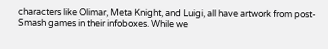characters like Olimar, Meta Knight, and Luigi, all have artwork from post-Smash games in their infoboxes. While we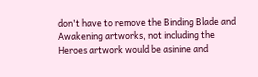don't have to remove the Binding Blade and Awakening artworks, not including the Heroes artwork would be asinine and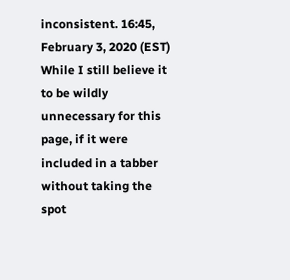inconsistent. 16:45, February 3, 2020 (EST)
While I still believe it to be wildly unnecessary for this page, if it were included in a tabber without taking the spot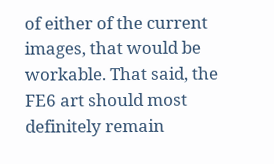of either of the current images, that would be workable. That said, the FE6 art should most definitely remain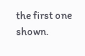the first one shown.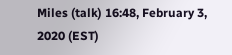Miles (talk) 16:48, February 3, 2020 (EST)